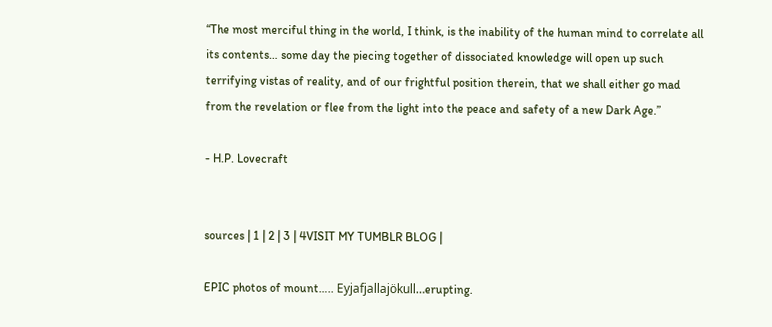“The most merciful thing in the world, I think, is the inability of the human mind to correlate all its contents… some day the piecing together of dissociated knowledge will open up such terrifying vistas of reality, and of our frightful position therein, that we shall either go mad from the revelation or flee from the light into the peace and safety of a new Dark Age.”

- H.P. Lovecraft


sources | 1 | 2 | 3 | 4VISIT MY TUMBLR BLOG |

EPIC photos of mount….. Eyjafjallajökull…erupting.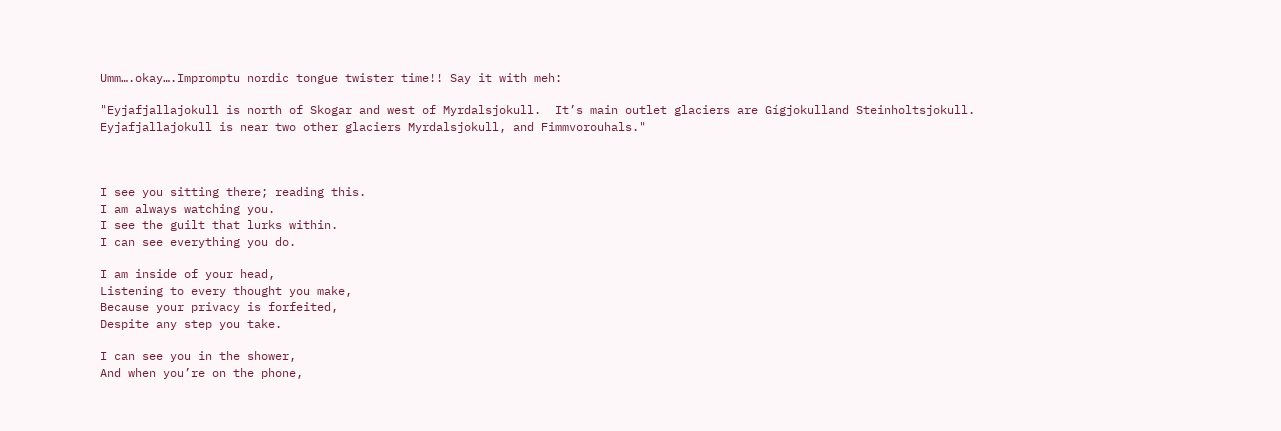Umm….okay….Impromptu nordic tongue twister time!! Say it with meh:

"Eyjafjallajokull is north of Skogar and west of Myrdalsjokull.  It’s main outlet glaciers are Gígjokulland Steinholtsjokull. Eyjafjallajokull is near two other glaciers Myrdalsjokull, and Fimmvorouhals."



I see you sitting there; reading this.
I am always watching you.
I see the guilt that lurks within.
I can see everything you do.

I am inside of your head,
Listening to every thought you make,
Because your privacy is forfeited,
Despite any step you take.

I can see you in the shower,
And when you’re on the phone,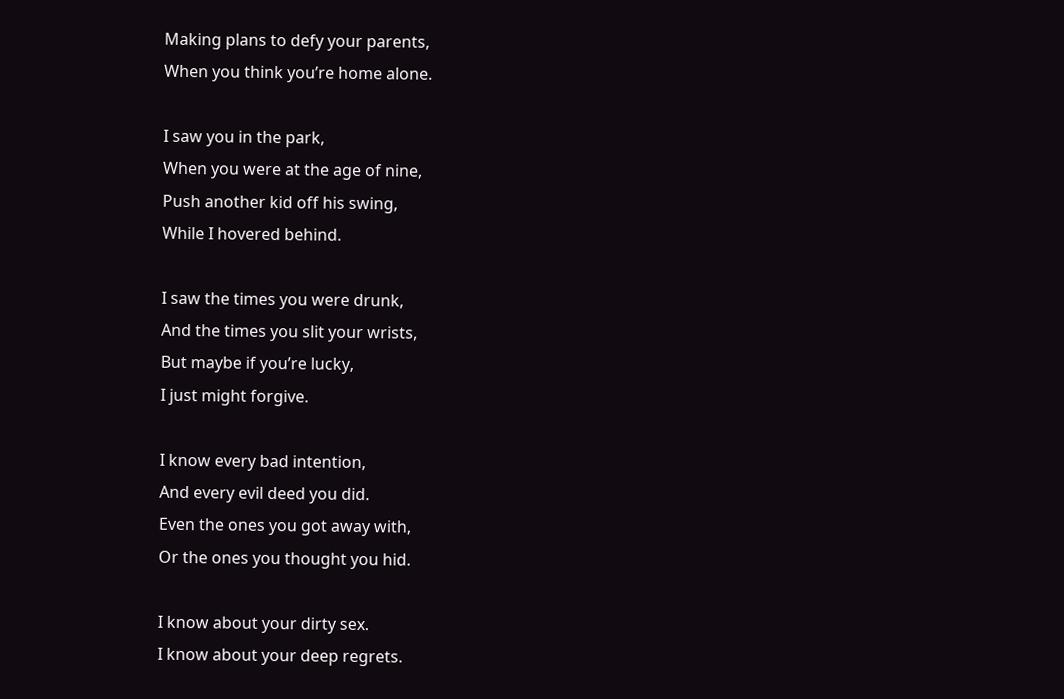Making plans to defy your parents,
When you think you’re home alone.

I saw you in the park,
When you were at the age of nine,
Push another kid off his swing,
While I hovered behind.

I saw the times you were drunk,
And the times you slit your wrists,
But maybe if you’re lucky,
I just might forgive.

I know every bad intention,
And every evil deed you did.
Even the ones you got away with,
Or the ones you thought you hid.

I know about your dirty sex.
I know about your deep regrets.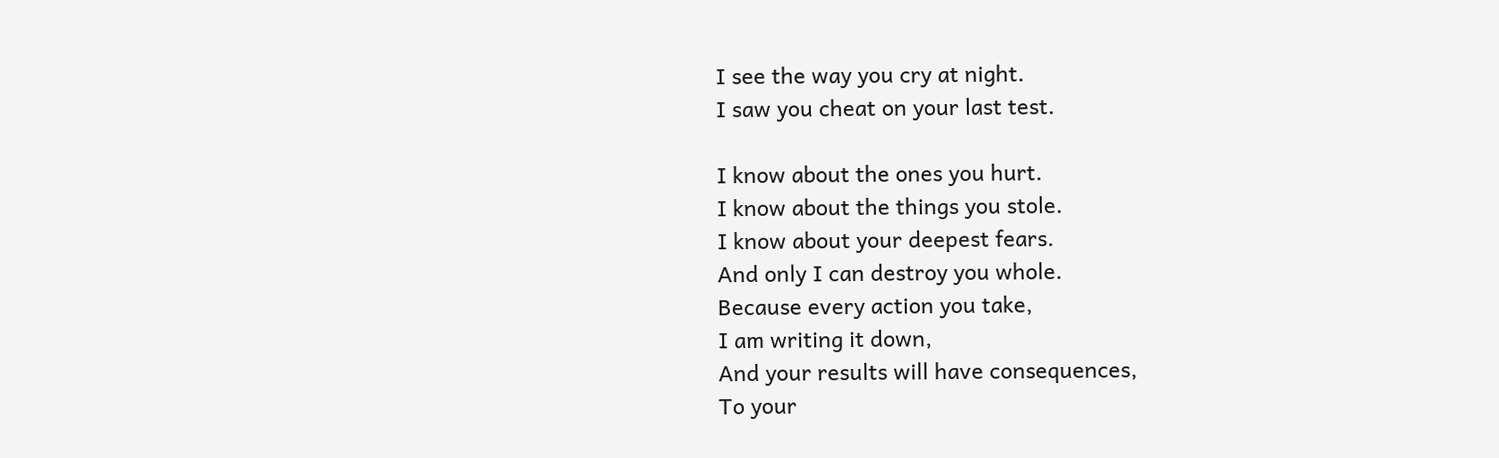I see the way you cry at night.
I saw you cheat on your last test.

I know about the ones you hurt.
I know about the things you stole.
I know about your deepest fears.
And only I can destroy you whole.
Because every action you take,
I am writing it down,
And your results will have consequences,
To your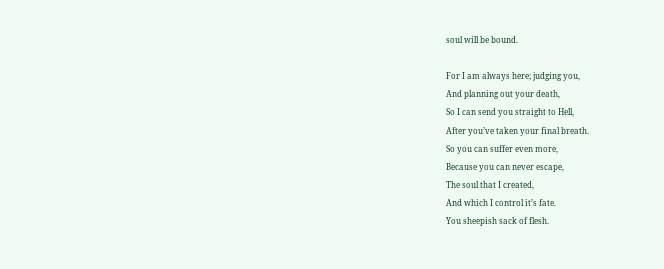soul will be bound.

For I am always here; judging you,
And planning out your death,
So I can send you straight to Hell,
After you’ve taken your final breath.
So you can suffer even more,
Because you can never escape,
The soul that I created,
And which I control it’s fate.
You sheepish sack of flesh.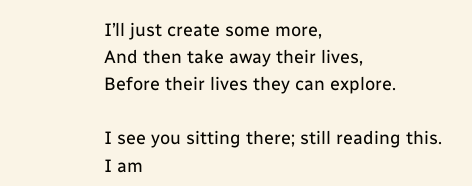I’ll just create some more,
And then take away their lives,
Before their lives they can explore.

I see you sitting there; still reading this.
I am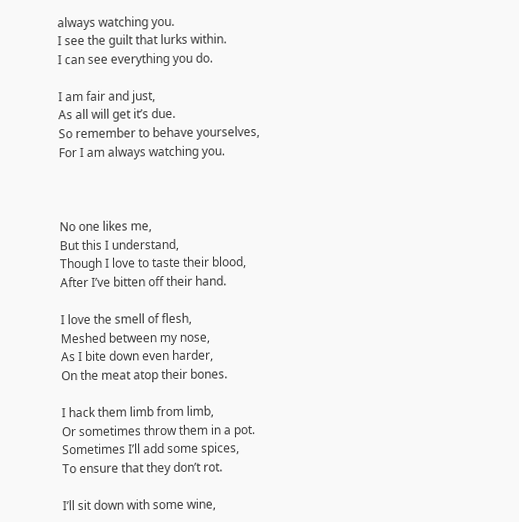always watching you.
I see the guilt that lurks within.
I can see everything you do.

I am fair and just,
As all will get it’s due.
So remember to behave yourselves,
For I am always watching you.



No one likes me,
But this I understand,
Though I love to taste their blood,
After I’ve bitten off their hand.

I love the smell of flesh,
Meshed between my nose,
As I bite down even harder,
On the meat atop their bones.

I hack them limb from limb,
Or sometimes throw them in a pot.
Sometimes I’ll add some spices,
To ensure that they don’t rot.

I’ll sit down with some wine,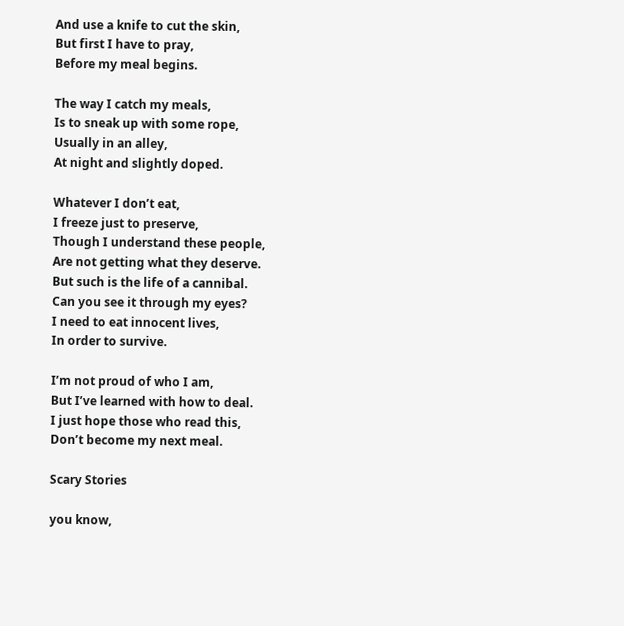And use a knife to cut the skin,
But first I have to pray,
Before my meal begins.

The way I catch my meals,
Is to sneak up with some rope,
Usually in an alley,
At night and slightly doped.

Whatever I don’t eat,
I freeze just to preserve,
Though I understand these people,
Are not getting what they deserve.
But such is the life of a cannibal.
Can you see it through my eyes?
I need to eat innocent lives,
In order to survive.

I’m not proud of who I am,
But I’ve learned with how to deal.
I just hope those who read this,
Don’t become my next meal.

Scary Stories

you know,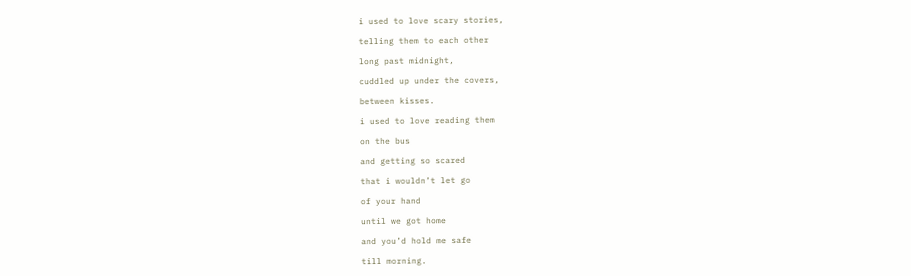i used to love scary stories,

telling them to each other

long past midnight,

cuddled up under the covers,

between kisses.

i used to love reading them

on the bus

and getting so scared

that i wouldn’t let go

of your hand

until we got home

and you’d hold me safe

till morning.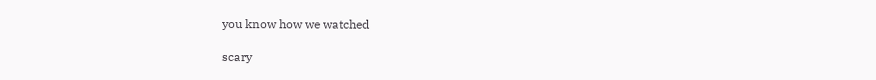you know how we watched

scary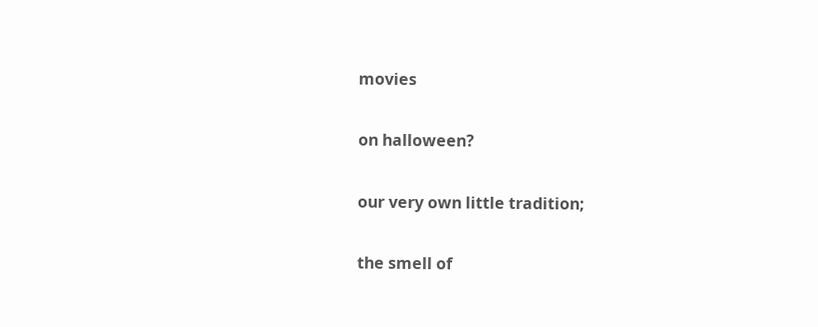movies

on halloween?

our very own little tradition;

the smell of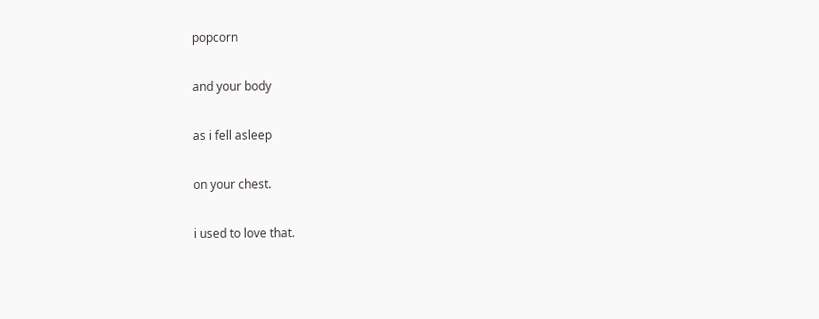popcorn

and your body

as i fell asleep

on your chest.

i used to love that.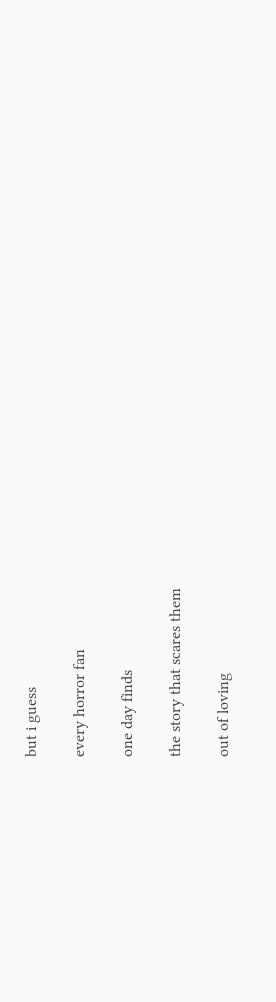but i guess

every horror fan

one day finds

the story that scares them

out of loving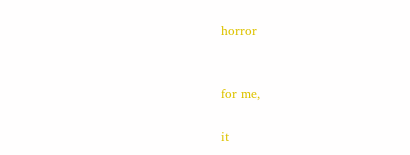horror


for me,

it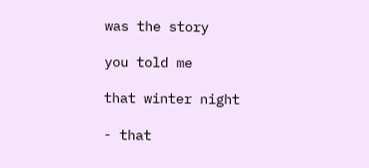was the story

you told me

that winter night

- that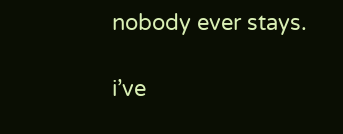nobody ever stays.

i’ve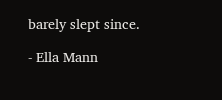barely slept since.

- Ella Mann